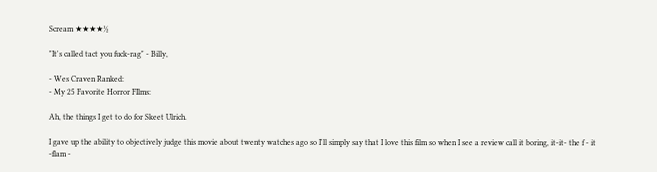Scream ★★★★½

"It's called tact you fuck-rag" - Billy,

- Wes Craven Ranked:
- My 25 Favorite Horror FIlms:

Ah, the things I get to do for Skeet Ulrich.

I gave up the ability to objectively judge this movie about twenty watches ago so I'll simply say that I love this film so when I see a review call it boring, it-it- the f - it -flam -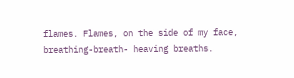flames. Flames, on the side of my face, breathing-breath- heaving breaths.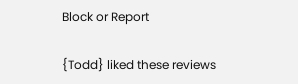Block or Report

{Todd} liked these reviews